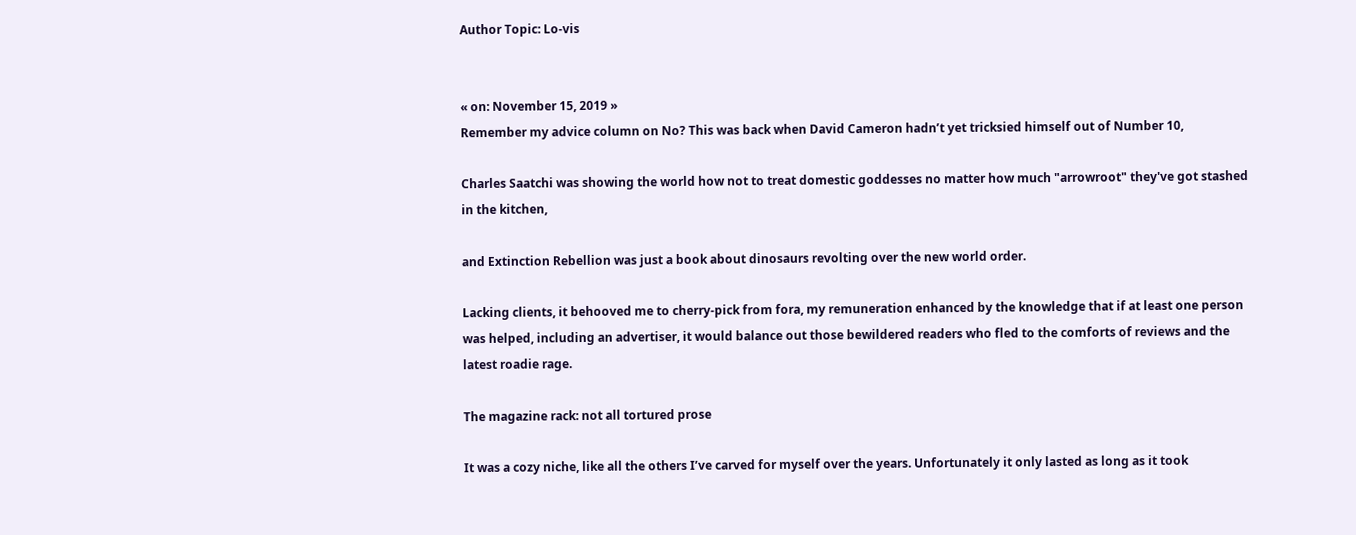Author Topic: Lo-vis


« on: November 15, 2019 »
Remember my advice column on No? This was back when David Cameron hadn’t yet tricksied himself out of Number 10,

Charles Saatchi was showing the world how not to treat domestic goddesses no matter how much "arrowroot" they've got stashed in the kitchen,

and Extinction Rebellion was just a book about dinosaurs revolting over the new world order.

Lacking clients, it behooved me to cherry-pick from fora, my remuneration enhanced by the knowledge that if at least one person was helped, including an advertiser, it would balance out those bewildered readers who fled to the comforts of reviews and the latest roadie rage.

The magazine rack: not all tortured prose

It was a cozy niche, like all the others I’ve carved for myself over the years. Unfortunately it only lasted as long as it took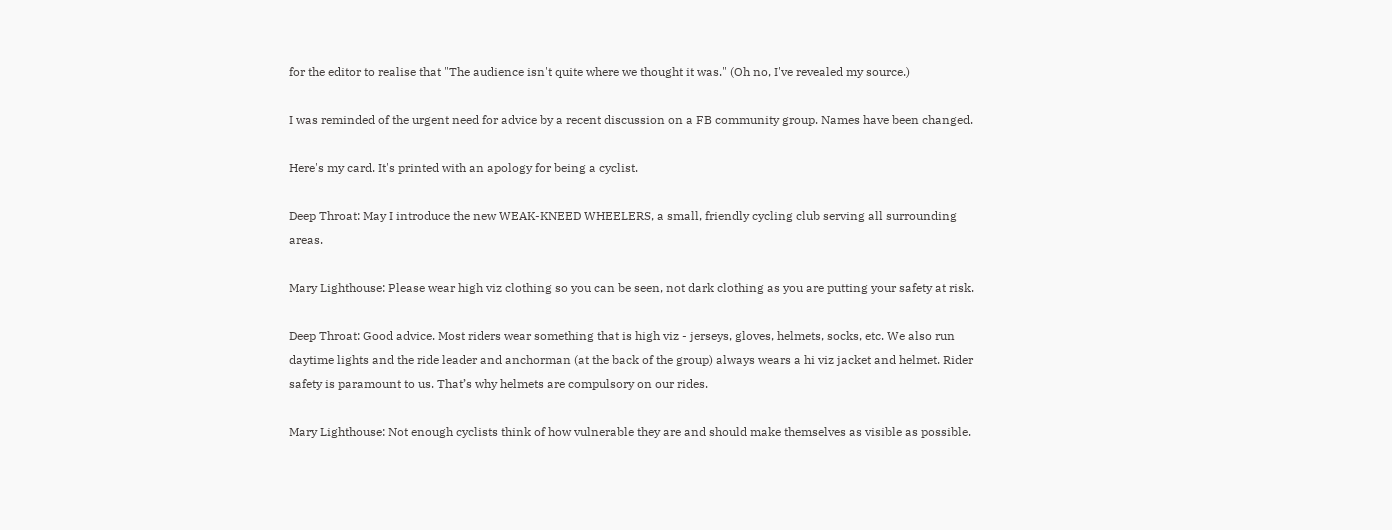for the editor to realise that "The audience isn't quite where we thought it was." (Oh no, I've revealed my source.)

I was reminded of the urgent need for advice by a recent discussion on a FB community group. Names have been changed.

Here's my card. It's printed with an apology for being a cyclist.

Deep Throat: May I introduce the new WEAK-KNEED WHEELERS, a small, friendly cycling club serving all surrounding areas.

Mary Lighthouse: Please wear high viz clothing so you can be seen, not dark clothing as you are putting your safety at risk.

Deep Throat: Good advice. Most riders wear something that is high viz - jerseys, gloves, helmets, socks, etc. We also run daytime lights and the ride leader and anchorman (at the back of the group) always wears a hi viz jacket and helmet. Rider safety is paramount to us. That’s why helmets are compulsory on our rides.

Mary Lighthouse: Not enough cyclists think of how vulnerable they are and should make themselves as visible as possible.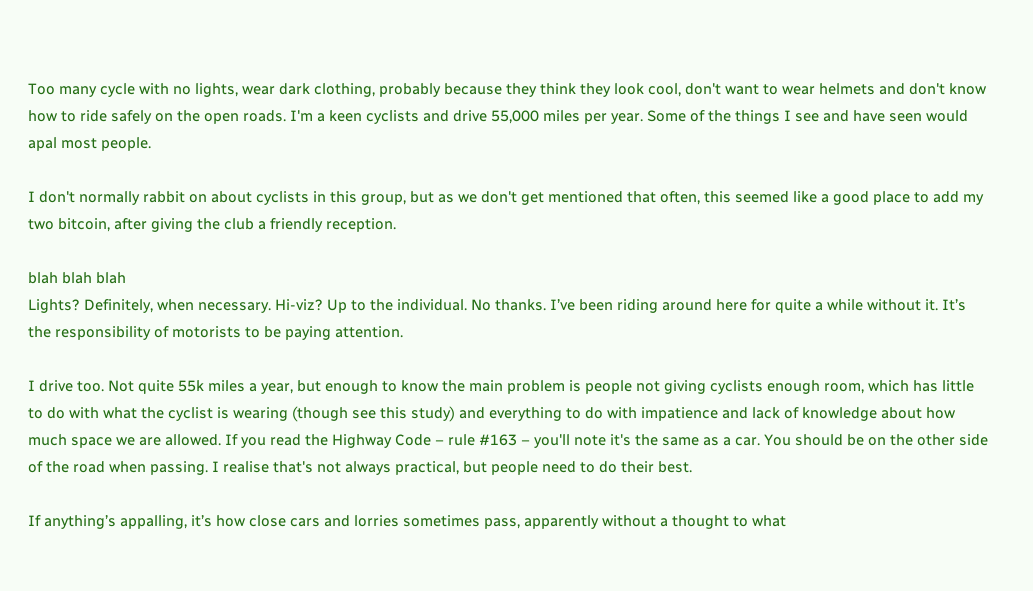Too many cycle with no lights, wear dark clothing, probably because they think they look cool, don't want to wear helmets and don't know how to ride safely on the open roads. I'm a keen cyclists and drive 55,000 miles per year. Some of the things I see and have seen would apal most people.

I don't normally rabbit on about cyclists in this group, but as we don't get mentioned that often, this seemed like a good place to add my two bitcoin, after giving the club a friendly reception.

blah blah blah
Lights? Definitely, when necessary. Hi-viz? Up to the individual. No thanks. I’ve been riding around here for quite a while without it. It’s the responsibility of motorists to be paying attention.

I drive too. Not quite 55k miles a year, but enough to know the main problem is people not giving cyclists enough room, which has little to do with what the cyclist is wearing (though see this study) and everything to do with impatience and lack of knowledge about how much space we are allowed. If you read the Highway Code – rule #163 – you'll note it's the same as a car. You should be on the other side of the road when passing. I realise that's not always practical, but people need to do their best.

If anything’s appalling, it’s how close cars and lorries sometimes pass, apparently without a thought to what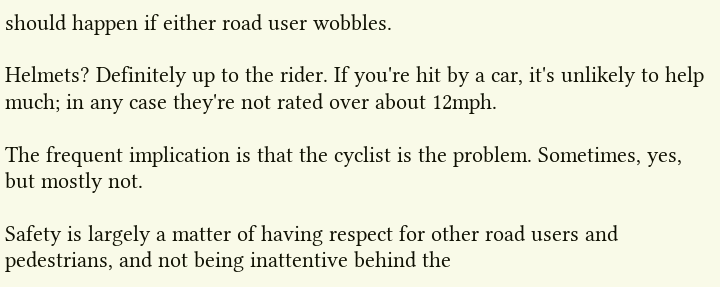should happen if either road user wobbles.

Helmets? Definitely up to the rider. If you're hit by a car, it's unlikely to help much; in any case they're not rated over about 12mph.

The frequent implication is that the cyclist is the problem. Sometimes, yes, but mostly not.

Safety is largely a matter of having respect for other road users and pedestrians, and not being inattentive behind the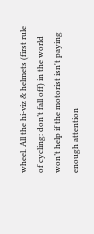wheel. All the hi-viz & helmets (first rule of cycling: don’t fall off) in the world won’t help if the motorist isn't paying enough attention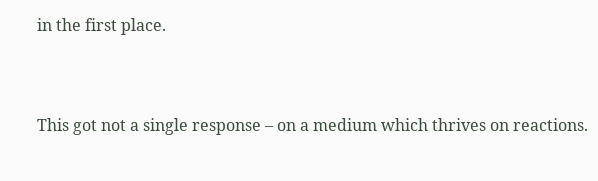in the first place.


This got not a single response – on a medium which thrives on reactions.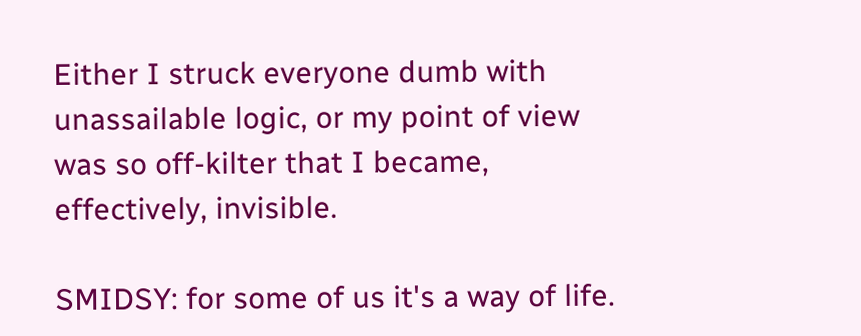Either I struck everyone dumb with unassailable logic, or my point of view was so off-kilter that I became, effectively, invisible.

SMIDSY: for some of us it's a way of life.